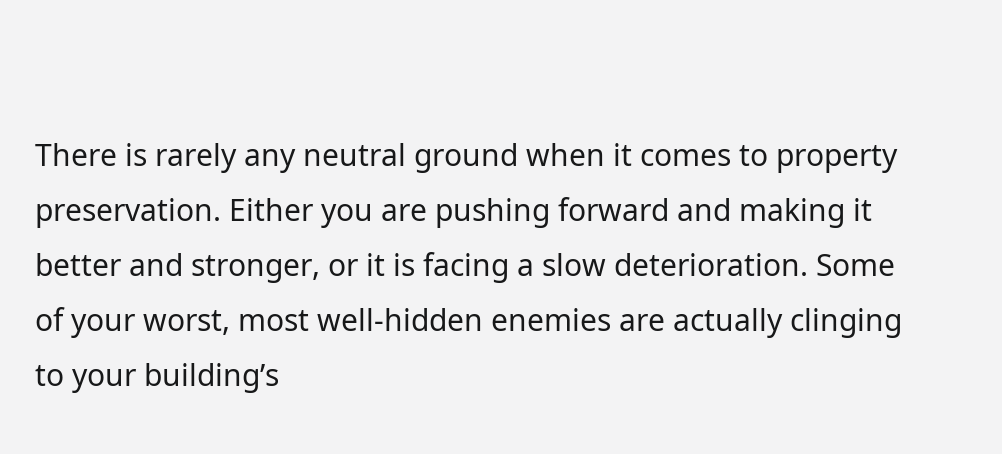There is rarely any neutral ground when it comes to property preservation. Either you are pushing forward and making it better and stronger, or it is facing a slow deterioration. Some of your worst, most well-hidden enemies are actually clinging to your building’s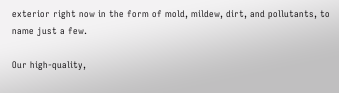exterior right now in the form of mold, mildew, dirt, and pollutants, to name just a few.

Our high-quality,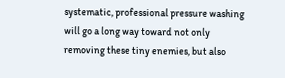systematic, professional pressure washing will go a long way toward not only removing these tiny enemies, but also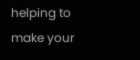helping to make your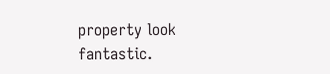property look fantastic.